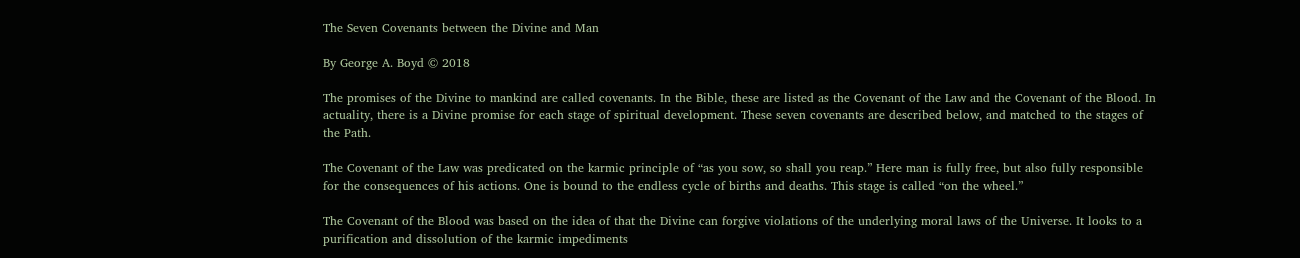The Seven Covenants between the Divine and Man

By George A. Boyd © 2018

The promises of the Divine to mankind are called covenants. In the Bible, these are listed as the Covenant of the Law and the Covenant of the Blood. In actuality, there is a Divine promise for each stage of spiritual development. These seven covenants are described below, and matched to the stages of the Path.

The Covenant of the Law was predicated on the karmic principle of “as you sow, so shall you reap.” Here man is fully free, but also fully responsible for the consequences of his actions. One is bound to the endless cycle of births and deaths. This stage is called “on the wheel.”

The Covenant of the Blood was based on the idea of that the Divine can forgive violations of the underlying moral laws of the Universe. It looks to a purification and dissolution of the karmic impediments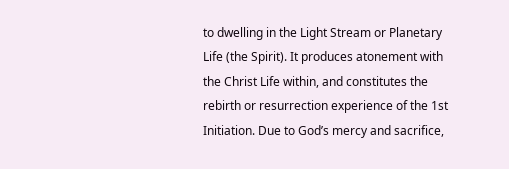to dwelling in the Light Stream or Planetary Life (the Spirit). It produces atonement with the Christ Life within, and constitutes the rebirth or resurrection experience of the 1st Initiation. Due to God’s mercy and sacrifice,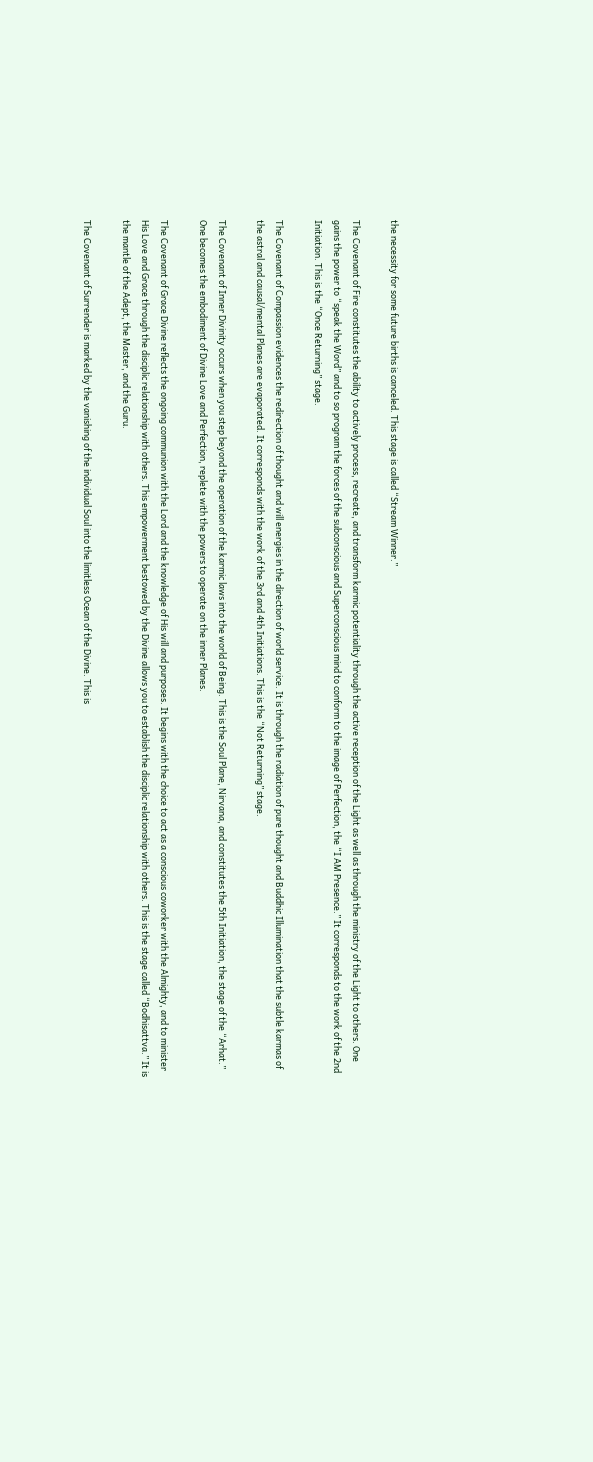the necessity for some future births is canceled. This stage is called “Stream Winner.”

The Covenant of Fire constitutes the ability to actively process, recreate, and transform karmic potentiality through the active reception of the Light as well as through the ministry of the Light to others. One gains the power to “speak the Word” and to so program the forces of the subconscious and Superconscious mind to conform to the image of Perfection, the “I AM Presence.” It corresponds to the work of the 2nd Initiation. This is the “Once Returning” stage.

The Covenant of Compassion evidences the redirection of thought and will energies in the direction of world service. It is through the radiation of pure thought and Buddhic Illumination that the subtle karmas of the astral and causal/mental Planes are evaporated. It corresponds with the work of the 3rd and 4th Initiations. This is the “Not Returning” stage.

The Covenant of Inner Divinity occurs when you step beyond the operation of the karmic laws into the world of Being. This is the Soul Plane, Nirvana, and constitutes the 5th Initiation, the stage of the “Arhat.” One becomes the embodiment of Divine Love and Perfection, replete with the powers to operate on the inner Planes.

The Covenant of Grace Divine reflects the ongoing communion with the Lord and the knowledge of His will and purposes. It begins with the choice to act as a conscious coworker with the Almighty, and to minister His Love and Grace through the disciplic relationship with others. This empowerment bestowed by the Divine allows you to establish the disciplic relationship with others. This is the stage called “Bodhisattva.” It is the mantle of the Adept, the Master, and the Guru.

The Covenant of Surrender is marked by the vanishing of the individual Soul into the limitless Ocean of the Divine. This is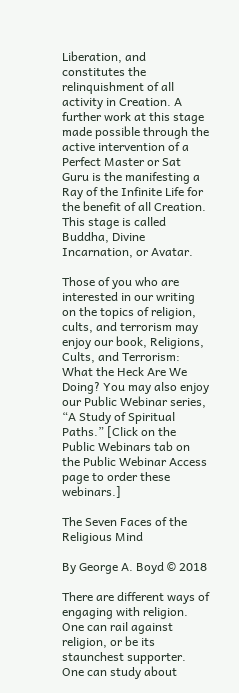Liberation, and constitutes the relinquishment of all activity in Creation. A further work at this stage made possible through the active intervention of a Perfect Master or Sat Guru is the manifesting a Ray of the Infinite Life for the benefit of all Creation. This stage is called Buddha, Divine Incarnation, or Avatar.

Those of you who are interested in our writing on the topics of religion, cults, and terrorism may enjoy our book, Religions, Cults, and Terrorism: What the Heck Are We Doing? You may also enjoy our Public Webinar series, “A Study of Spiritual Paths.” [Click on the Public Webinars tab on the Public Webinar Access page to order these webinars.]

The Seven Faces of the Religious Mind

By George A. Boyd © 2018

There are different ways of engaging with religion. One can rail against religion, or be its staunchest supporter. One can study about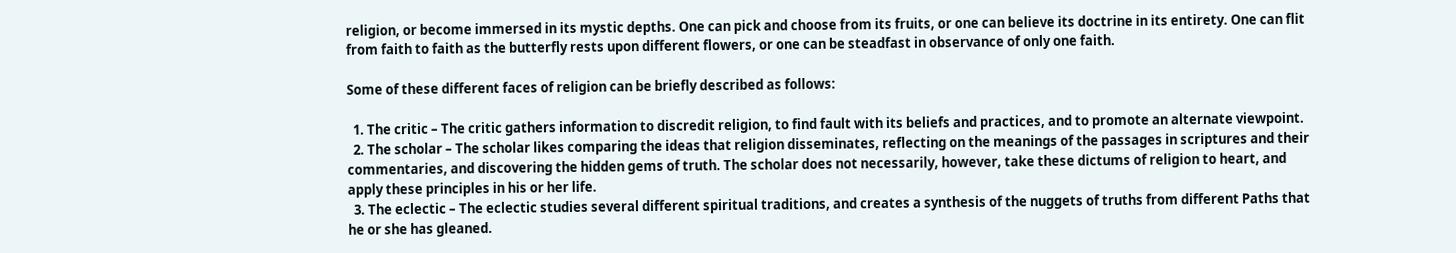religion, or become immersed in its mystic depths. One can pick and choose from its fruits, or one can believe its doctrine in its entirety. One can flit from faith to faith as the butterfly rests upon different flowers, or one can be steadfast in observance of only one faith.

Some of these different faces of religion can be briefly described as follows:

  1. The critic – The critic gathers information to discredit religion, to find fault with its beliefs and practices, and to promote an alternate viewpoint.
  2. The scholar – The scholar likes comparing the ideas that religion disseminates, reflecting on the meanings of the passages in scriptures and their commentaries, and discovering the hidden gems of truth. The scholar does not necessarily, however, take these dictums of religion to heart, and apply these principles in his or her life.
  3. The eclectic – The eclectic studies several different spiritual traditions, and creates a synthesis of the nuggets of truths from different Paths that he or she has gleaned.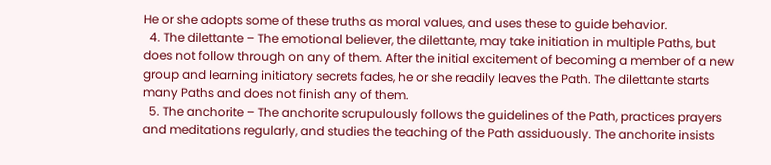He or she adopts some of these truths as moral values, and uses these to guide behavior.
  4. The dilettante – The emotional believer, the dilettante, may take initiation in multiple Paths, but does not follow through on any of them. After the initial excitement of becoming a member of a new group and learning initiatory secrets fades, he or she readily leaves the Path. The dilettante starts many Paths and does not finish any of them.
  5. The anchorite – The anchorite scrupulously follows the guidelines of the Path, practices prayers and meditations regularly, and studies the teaching of the Path assiduously. The anchorite insists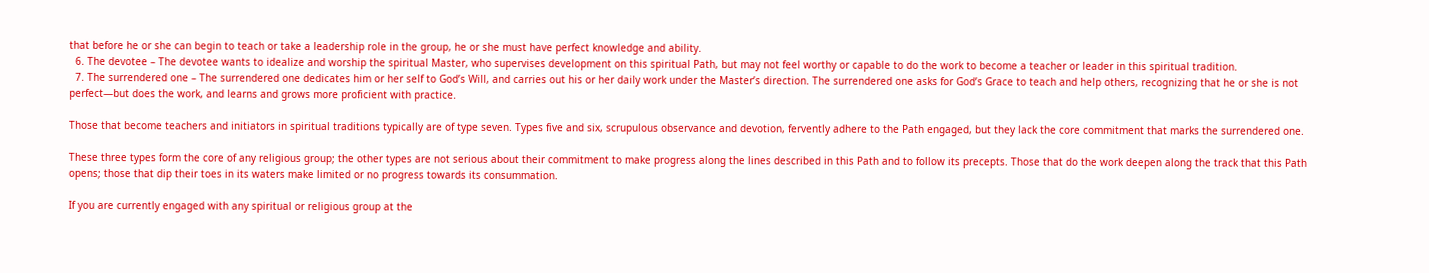that before he or she can begin to teach or take a leadership role in the group, he or she must have perfect knowledge and ability.
  6. The devotee – The devotee wants to idealize and worship the spiritual Master, who supervises development on this spiritual Path, but may not feel worthy or capable to do the work to become a teacher or leader in this spiritual tradition.
  7. The surrendered one – The surrendered one dedicates him or her self to God’s Will, and carries out his or her daily work under the Master’s direction. The surrendered one asks for God’s Grace to teach and help others, recognizing that he or she is not perfect—but does the work, and learns and grows more proficient with practice.

Those that become teachers and initiators in spiritual traditions typically are of type seven. Types five and six, scrupulous observance and devotion, fervently adhere to the Path engaged, but they lack the core commitment that marks the surrendered one.

These three types form the core of any religious group; the other types are not serious about their commitment to make progress along the lines described in this Path and to follow its precepts. Those that do the work deepen along the track that this Path opens; those that dip their toes in its waters make limited or no progress towards its consummation.

If you are currently engaged with any spiritual or religious group at the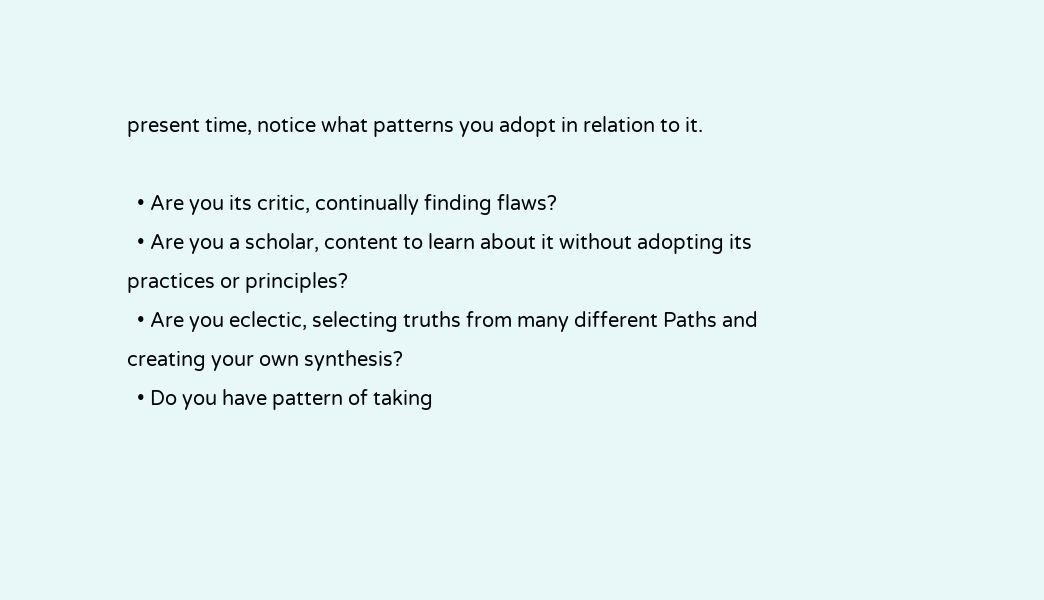present time, notice what patterns you adopt in relation to it.

  • Are you its critic, continually finding flaws?
  • Are you a scholar, content to learn about it without adopting its practices or principles?
  • Are you eclectic, selecting truths from many different Paths and creating your own synthesis?
  • Do you have pattern of taking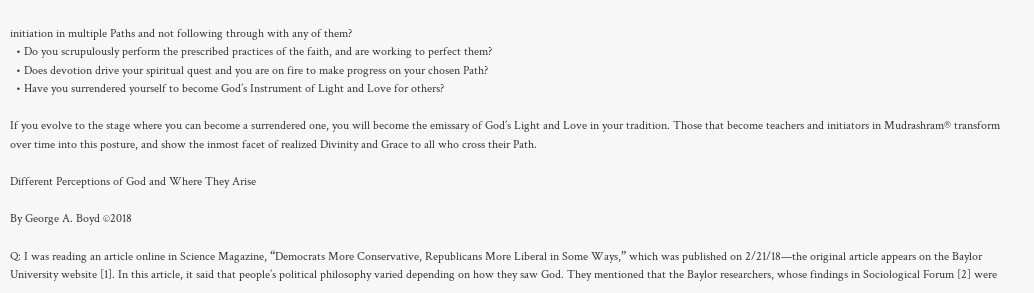initiation in multiple Paths and not following through with any of them?
  • Do you scrupulously perform the prescribed practices of the faith, and are working to perfect them?
  • Does devotion drive your spiritual quest and you are on fire to make progress on your chosen Path?
  • Have you surrendered yourself to become God’s Instrument of Light and Love for others?

If you evolve to the stage where you can become a surrendered one, you will become the emissary of God’s Light and Love in your tradition. Those that become teachers and initiators in Mudrashram® transform over time into this posture, and show the inmost facet of realized Divinity and Grace to all who cross their Path.

Different Perceptions of God and Where They Arise

By George A. Boyd ©2018

Q: I was reading an article online in Science Magazine, “Democrats More Conservative, Republicans More Liberal in Some Ways,” which was published on 2/21/18—the original article appears on the Baylor University website [1]. In this article, it said that people’s political philosophy varied depending on how they saw God. They mentioned that the Baylor researchers, whose findings in Sociological Forum [2] were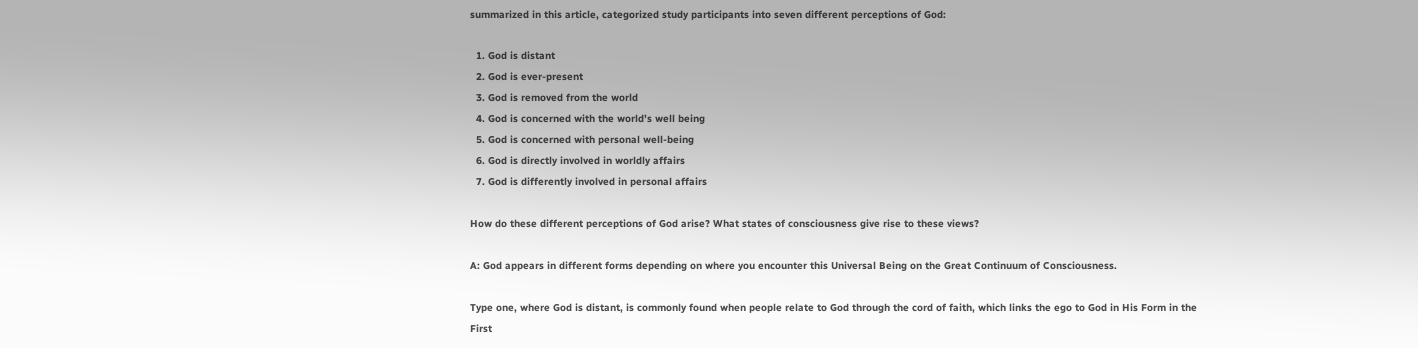summarized in this article, categorized study participants into seven different perceptions of God:

  1. God is distant
  2. God is ever-present
  3. God is removed from the world
  4. God is concerned with the world’s well being
  5. God is concerned with personal well-being
  6. God is directly involved in worldly affairs
  7. God is differently involved in personal affairs

How do these different perceptions of God arise? What states of consciousness give rise to these views?

A: God appears in different forms depending on where you encounter this Universal Being on the Great Continuum of Consciousness.

Type one, where God is distant, is commonly found when people relate to God through the cord of faith, which links the ego to God in His Form in the First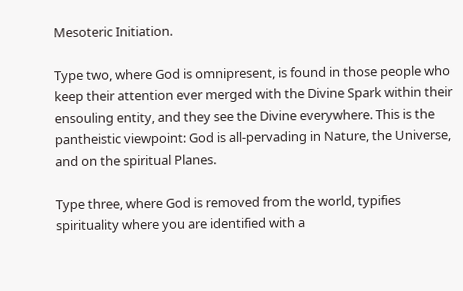Mesoteric Initiation.

Type two, where God is omnipresent, is found in those people who keep their attention ever merged with the Divine Spark within their ensouling entity, and they see the Divine everywhere. This is the pantheistic viewpoint: God is all-pervading in Nature, the Universe, and on the spiritual Planes.

Type three, where God is removed from the world, typifies spirituality where you are identified with a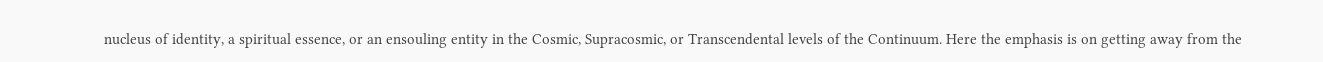nucleus of identity, a spiritual essence, or an ensouling entity in the Cosmic, Supracosmic, or Transcendental levels of the Continuum. Here the emphasis is on getting away from the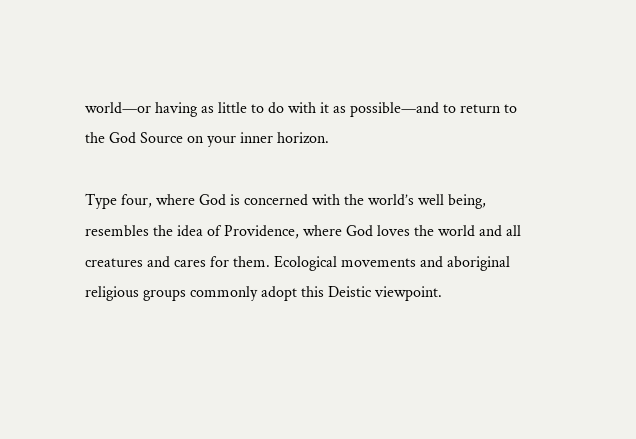world—or having as little to do with it as possible—and to return to the God Source on your inner horizon.

Type four, where God is concerned with the world’s well being, resembles the idea of Providence, where God loves the world and all creatures and cares for them. Ecological movements and aboriginal religious groups commonly adopt this Deistic viewpoint.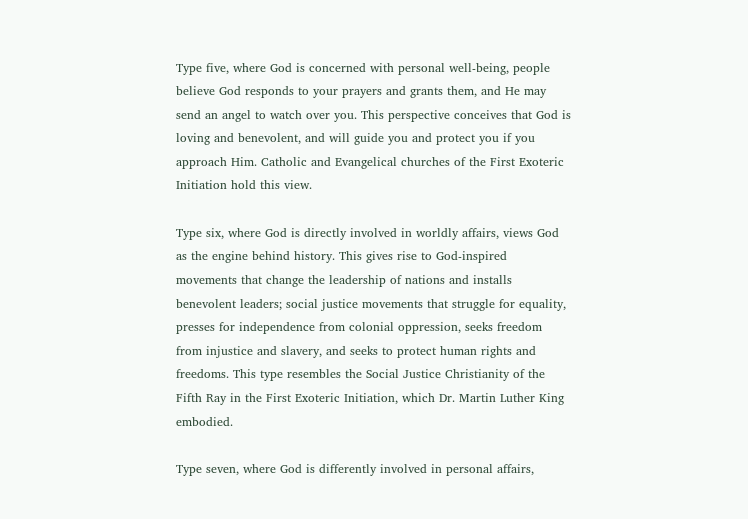Type five, where God is concerned with personal well-being, people believe God responds to your prayers and grants them, and He may send an angel to watch over you. This perspective conceives that God is loving and benevolent, and will guide you and protect you if you approach Him. Catholic and Evangelical churches of the First Exoteric Initiation hold this view.

Type six, where God is directly involved in worldly affairs, views God as the engine behind history. This gives rise to God-inspired movements that change the leadership of nations and installs benevolent leaders; social justice movements that struggle for equality, presses for independence from colonial oppression, seeks freedom from injustice and slavery, and seeks to protect human rights and freedoms. This type resembles the Social Justice Christianity of the Fifth Ray in the First Exoteric Initiation, which Dr. Martin Luther King embodied.

Type seven, where God is differently involved in personal affairs,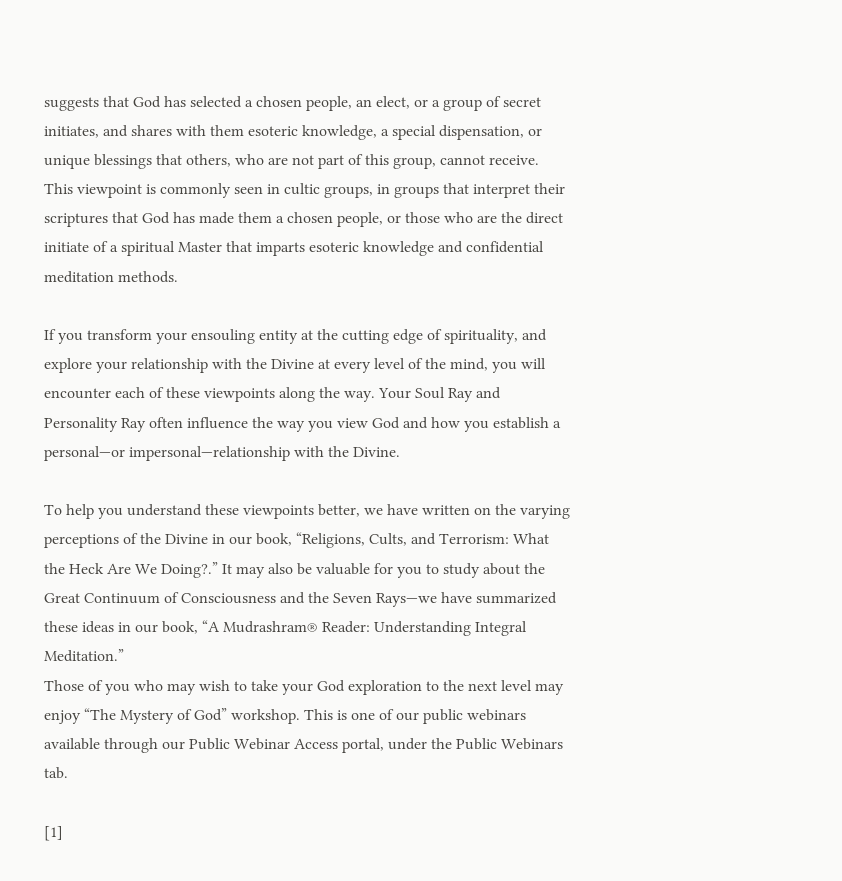suggests that God has selected a chosen people, an elect, or a group of secret initiates, and shares with them esoteric knowledge, a special dispensation, or unique blessings that others, who are not part of this group, cannot receive. This viewpoint is commonly seen in cultic groups, in groups that interpret their scriptures that God has made them a chosen people, or those who are the direct initiate of a spiritual Master that imparts esoteric knowledge and confidential meditation methods.

If you transform your ensouling entity at the cutting edge of spirituality, and explore your relationship with the Divine at every level of the mind, you will encounter each of these viewpoints along the way. Your Soul Ray and Personality Ray often influence the way you view God and how you establish a personal—or impersonal—relationship with the Divine.

To help you understand these viewpoints better, we have written on the varying perceptions of the Divine in our book, “Religions, Cults, and Terrorism: What the Heck Are We Doing?.” It may also be valuable for you to study about the Great Continuum of Consciousness and the Seven Rays—we have summarized these ideas in our book, “A Mudrashram® Reader: Understanding Integral Meditation.”
Those of you who may wish to take your God exploration to the next level may enjoy “The Mystery of God” workshop. This is one of our public webinars available through our Public Webinar Access portal, under the Public Webinars tab.

[1]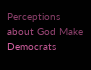Perceptions about God Make Democrats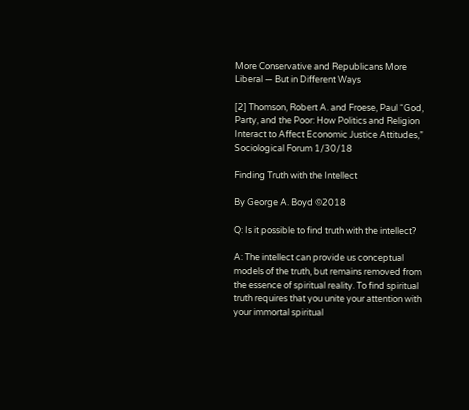More Conservative and Republicans More Liberal — But in Different Ways

[2] Thomson, Robert A. and Froese, Paul “God, Party, and the Poor: How Politics and Religion Interact to Affect Economic Justice Attitudes,” Sociological Forum 1/30/18

Finding Truth with the Intellect

By George A. Boyd ©2018

Q: Is it possible to find truth with the intellect?

A: The intellect can provide us conceptual models of the truth, but remains removed from the essence of spiritual reality. To find spiritual truth requires that you unite your attention with your immortal spiritual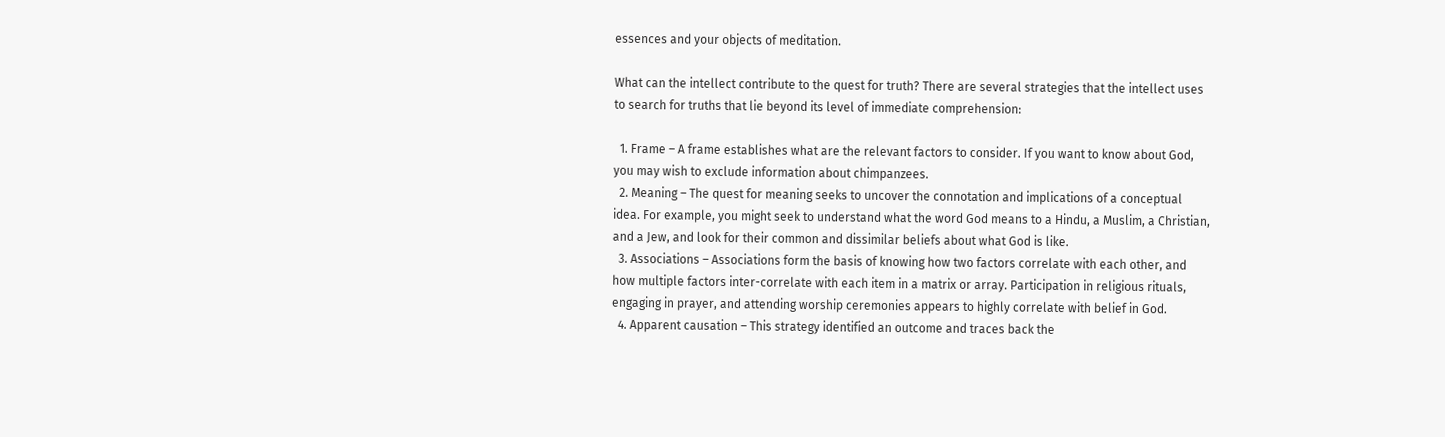essences and your objects of meditation.

What can the intellect contribute to the quest for truth? There are several strategies that the intellect uses to search for truths that lie beyond its level of immediate comprehension:

  1. Frame – A frame establishes what are the relevant factors to consider. If you want to know about God, you may wish to exclude information about chimpanzees.
  2. Meaning – The quest for meaning seeks to uncover the connotation and implications of a conceptual idea. For example, you might seek to understand what the word God means to a Hindu, a Muslim, a Christian, and a Jew, and look for their common and dissimilar beliefs about what God is like.
  3. Associations – Associations form the basis of knowing how two factors correlate with each other, and how multiple factors inter-correlate with each item in a matrix or array. Participation in religious rituals, engaging in prayer, and attending worship ceremonies appears to highly correlate with belief in God.
  4. Apparent causation – This strategy identified an outcome and traces back the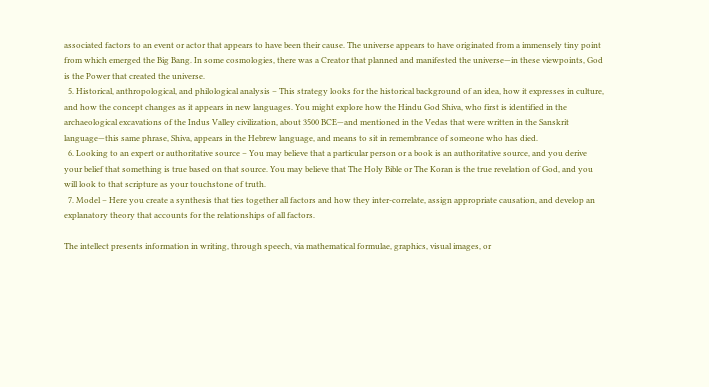associated factors to an event or actor that appears to have been their cause. The universe appears to have originated from a immensely tiny point from which emerged the Big Bang. In some cosmologies, there was a Creator that planned and manifested the universe—in these viewpoints, God is the Power that created the universe.
  5. Historical, anthropological, and philological analysis – This strategy looks for the historical background of an idea, how it expresses in culture, and how the concept changes as it appears in new languages. You might explore how the Hindu God Shiva, who first is identified in the archaeological excavations of the Indus Valley civilization, about 3500 BCE—and mentioned in the Vedas that were written in the Sanskrit language—this same phrase, Shiva, appears in the Hebrew language, and means to sit in remembrance of someone who has died.
  6. Looking to an expert or authoritative source – You may believe that a particular person or a book is an authoritative source, and you derive your belief that something is true based on that source. You may believe that The Holy Bible or The Koran is the true revelation of God, and you will look to that scripture as your touchstone of truth.
  7. Model – Here you create a synthesis that ties together all factors and how they inter-correlate, assign appropriate causation, and develop an explanatory theory that accounts for the relationships of all factors.

The intellect presents information in writing, through speech, via mathematical formulae, graphics, visual images, or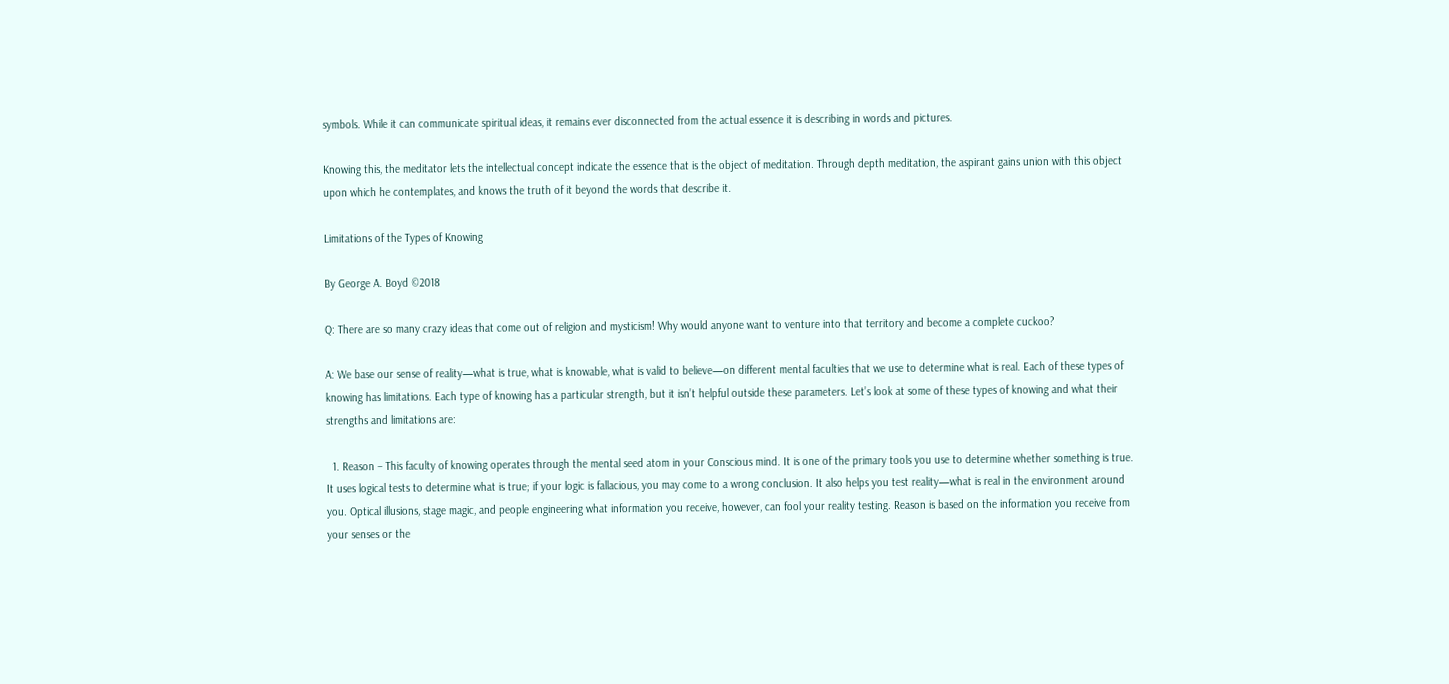symbols. While it can communicate spiritual ideas, it remains ever disconnected from the actual essence it is describing in words and pictures.

Knowing this, the meditator lets the intellectual concept indicate the essence that is the object of meditation. Through depth meditation, the aspirant gains union with this object upon which he contemplates, and knows the truth of it beyond the words that describe it.

Limitations of the Types of Knowing

By George A. Boyd ©2018

Q: There are so many crazy ideas that come out of religion and mysticism! Why would anyone want to venture into that territory and become a complete cuckoo?

A: We base our sense of reality—what is true, what is knowable, what is valid to believe—on different mental faculties that we use to determine what is real. Each of these types of knowing has limitations. Each type of knowing has a particular strength, but it isn’t helpful outside these parameters. Let’s look at some of these types of knowing and what their strengths and limitations are:

  1. Reason – This faculty of knowing operates through the mental seed atom in your Conscious mind. It is one of the primary tools you use to determine whether something is true. It uses logical tests to determine what is true; if your logic is fallacious, you may come to a wrong conclusion. It also helps you test reality—what is real in the environment around you. Optical illusions, stage magic, and people engineering what information you receive, however, can fool your reality testing. Reason is based on the information you receive from your senses or the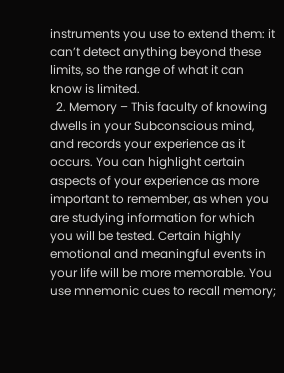instruments you use to extend them: it can’t detect anything beyond these limits, so the range of what it can know is limited.
  2. Memory – This faculty of knowing dwells in your Subconscious mind, and records your experience as it occurs. You can highlight certain aspects of your experience as more important to remember, as when you are studying information for which you will be tested. Certain highly emotional and meaningful events in your life will be more memorable. You use mnemonic cues to recall memory;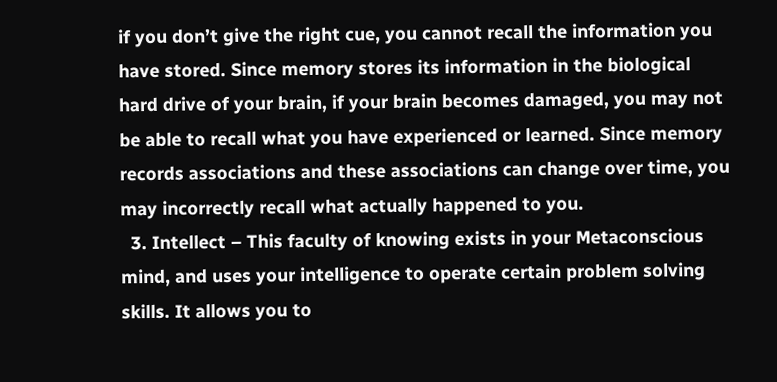if you don’t give the right cue, you cannot recall the information you have stored. Since memory stores its information in the biological hard drive of your brain, if your brain becomes damaged, you may not be able to recall what you have experienced or learned. Since memory records associations and these associations can change over time, you may incorrectly recall what actually happened to you.
  3. Intellect – This faculty of knowing exists in your Metaconscious mind, and uses your intelligence to operate certain problem solving skills. It allows you to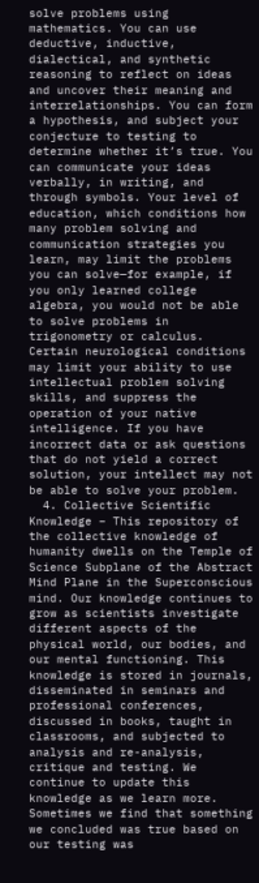solve problems using mathematics. You can use deductive, inductive, dialectical, and synthetic reasoning to reflect on ideas and uncover their meaning and interrelationships. You can form a hypothesis, and subject your conjecture to testing to determine whether it’s true. You can communicate your ideas verbally, in writing, and through symbols. Your level of education, which conditions how many problem solving and communication strategies you learn, may limit the problems you can solve—for example, if you only learned college algebra, you would not be able to solve problems in trigonometry or calculus. Certain neurological conditions may limit your ability to use intellectual problem solving skills, and suppress the operation of your native intelligence. If you have incorrect data or ask questions that do not yield a correct solution, your intellect may not be able to solve your problem.
  4. Collective Scientific Knowledge – This repository of the collective knowledge of humanity dwells on the Temple of Science Subplane of the Abstract Mind Plane in the Superconscious mind. Our knowledge continues to grow as scientists investigate different aspects of the physical world, our bodies, and our mental functioning. This knowledge is stored in journals, disseminated in seminars and professional conferences, discussed in books, taught in classrooms, and subjected to analysis and re-analysis, critique and testing. We continue to update this knowledge as we learn more. Sometimes we find that something we concluded was true based on our testing was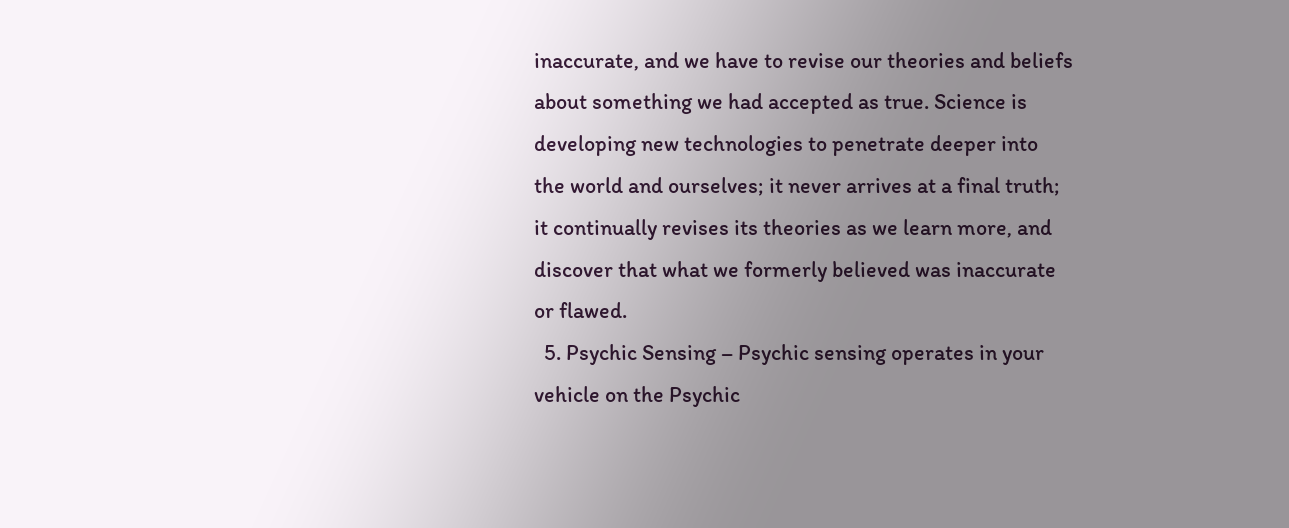inaccurate, and we have to revise our theories and beliefs about something we had accepted as true. Science is developing new technologies to penetrate deeper into the world and ourselves; it never arrives at a final truth; it continually revises its theories as we learn more, and discover that what we formerly believed was inaccurate or flawed.
  5. Psychic Sensing – Psychic sensing operates in your vehicle on the Psychic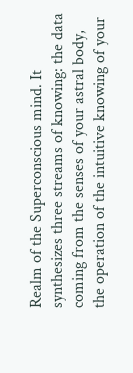Realm of the Superconscious mind. It synthesizes three streams of knowing: the data coming from the senses of your astral body, the operation of the intuitive knowing of your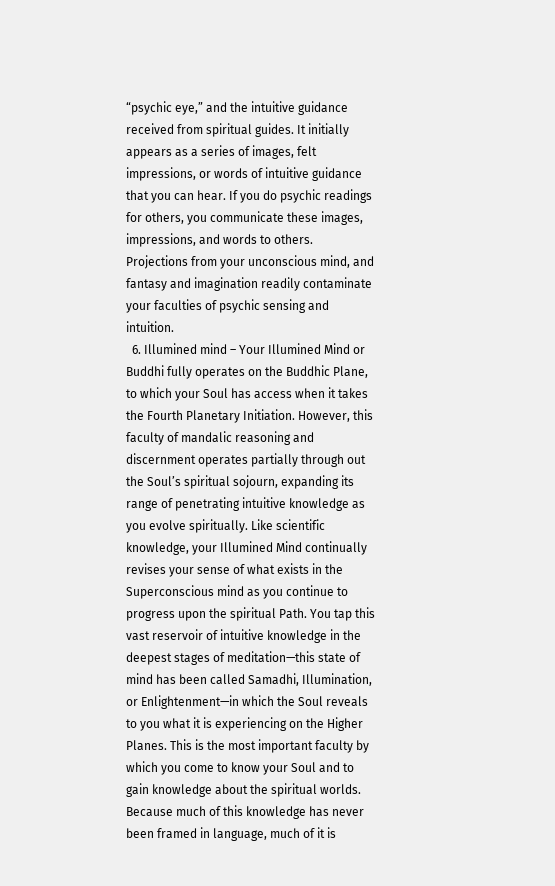“psychic eye,” and the intuitive guidance received from spiritual guides. It initially appears as a series of images, felt impressions, or words of intuitive guidance that you can hear. If you do psychic readings for others, you communicate these images, impressions, and words to others. Projections from your unconscious mind, and fantasy and imagination readily contaminate your faculties of psychic sensing and intuition.
  6. Illumined mind – Your Illumined Mind or Buddhi fully operates on the Buddhic Plane, to which your Soul has access when it takes the Fourth Planetary Initiation. However, this faculty of mandalic reasoning and discernment operates partially through out the Soul’s spiritual sojourn, expanding its range of penetrating intuitive knowledge as you evolve spiritually. Like scientific knowledge, your Illumined Mind continually revises your sense of what exists in the Superconscious mind as you continue to progress upon the spiritual Path. You tap this vast reservoir of intuitive knowledge in the deepest stages of meditation—this state of mind has been called Samadhi, Illumination, or Enlightenment—in which the Soul reveals to you what it is experiencing on the Higher Planes. This is the most important faculty by which you come to know your Soul and to gain knowledge about the spiritual worlds. Because much of this knowledge has never been framed in language, much of it is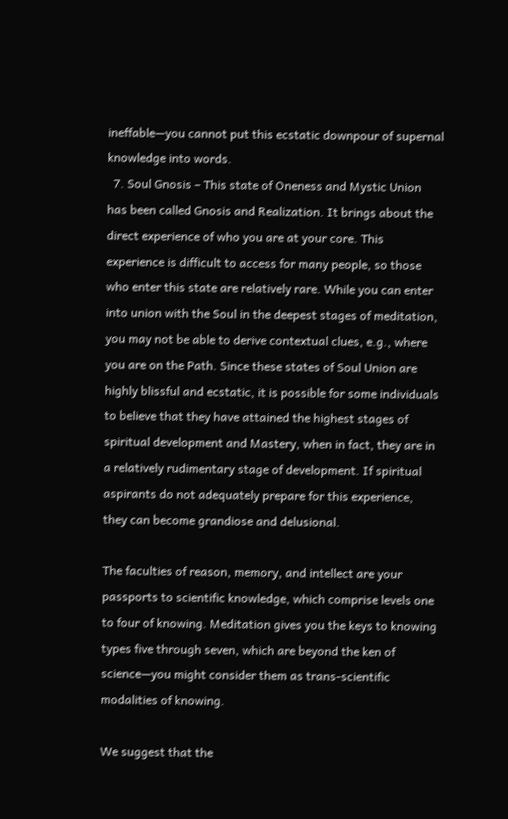ineffable—you cannot put this ecstatic downpour of supernal knowledge into words.
  7. Soul Gnosis – This state of Oneness and Mystic Union has been called Gnosis and Realization. It brings about the direct experience of who you are at your core. This experience is difficult to access for many people, so those who enter this state are relatively rare. While you can enter into union with the Soul in the deepest stages of meditation, you may not be able to derive contextual clues, e.g., where you are on the Path. Since these states of Soul Union are highly blissful and ecstatic, it is possible for some individuals to believe that they have attained the highest stages of spiritual development and Mastery, when in fact, they are in a relatively rudimentary stage of development. If spiritual aspirants do not adequately prepare for this experience, they can become grandiose and delusional.

The faculties of reason, memory, and intellect are your passports to scientific knowledge, which comprise levels one to four of knowing. Meditation gives you the keys to knowing types five through seven, which are beyond the ken of science—you might consider them as trans-scientific modalities of knowing.

We suggest that the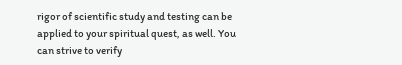rigor of scientific study and testing can be applied to your spiritual quest, as well. You can strive to verify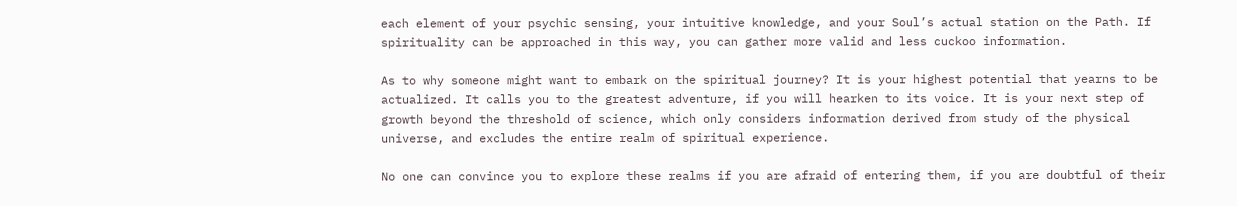each element of your psychic sensing, your intuitive knowledge, and your Soul’s actual station on the Path. If spirituality can be approached in this way, you can gather more valid and less cuckoo information.

As to why someone might want to embark on the spiritual journey? It is your highest potential that yearns to be actualized. It calls you to the greatest adventure, if you will hearken to its voice. It is your next step of growth beyond the threshold of science, which only considers information derived from study of the physical universe, and excludes the entire realm of spiritual experience.

No one can convince you to explore these realms if you are afraid of entering them, if you are doubtful of their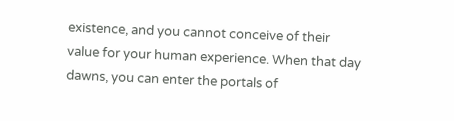existence, and you cannot conceive of their value for your human experience. When that day dawns, you can enter the portals of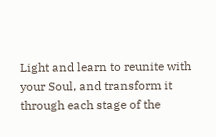Light and learn to reunite with your Soul, and transform it through each stage of the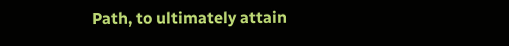Path, to ultimately attain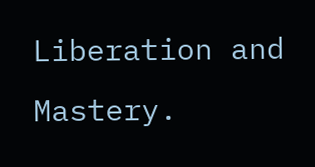Liberation and Mastery.